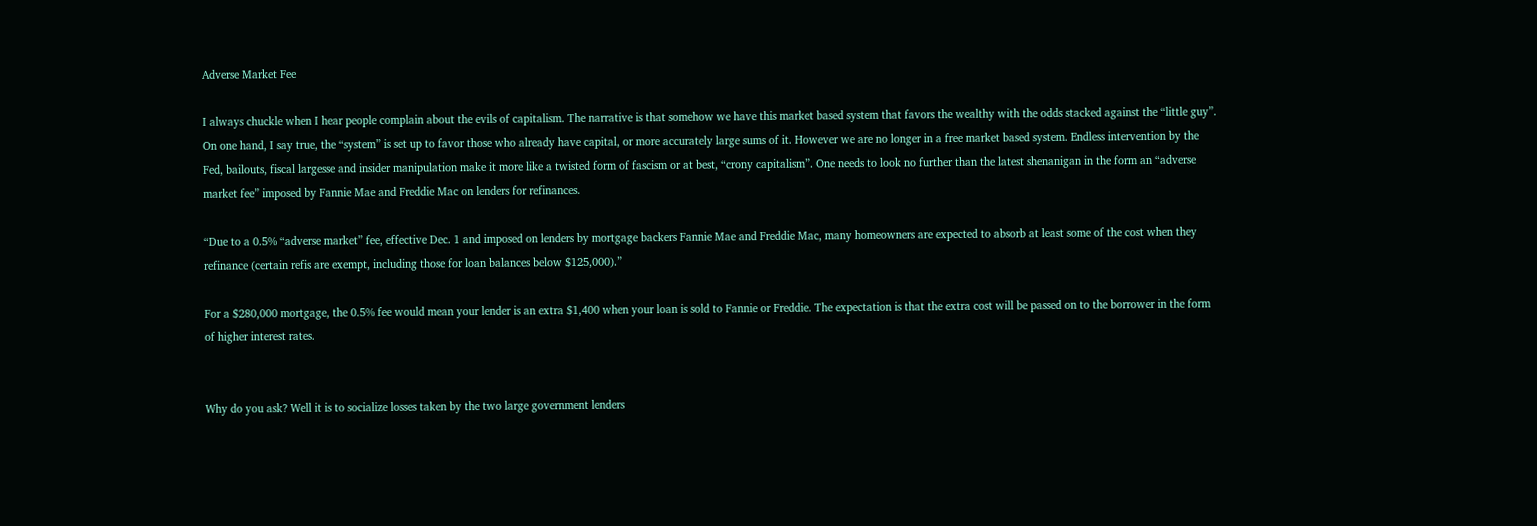Adverse Market Fee

I always chuckle when I hear people complain about the evils of capitalism. The narrative is that somehow we have this market based system that favors the wealthy with the odds stacked against the “little guy”. On one hand, I say true, the “system” is set up to favor those who already have capital, or more accurately large sums of it. However we are no longer in a free market based system. Endless intervention by the Fed, bailouts, fiscal largesse and insider manipulation make it more like a twisted form of fascism or at best, “crony capitalism”. One needs to look no further than the latest shenanigan in the form an “adverse market fee” imposed by Fannie Mae and Freddie Mac on lenders for refinances.

“Due to a 0.5% “adverse market” fee, effective Dec. 1 and imposed on lenders by mortgage backers Fannie Mae and Freddie Mac, many homeowners are expected to absorb at least some of the cost when they refinance (certain refis are exempt, including those for loan balances below $125,000).”

For a $280,000 mortgage, the 0.5% fee would mean your lender is an extra $1,400 when your loan is sold to Fannie or Freddie. The expectation is that the extra cost will be passed on to the borrower in the form of higher interest rates.


Why do you ask? Well it is to socialize losses taken by the two large government lenders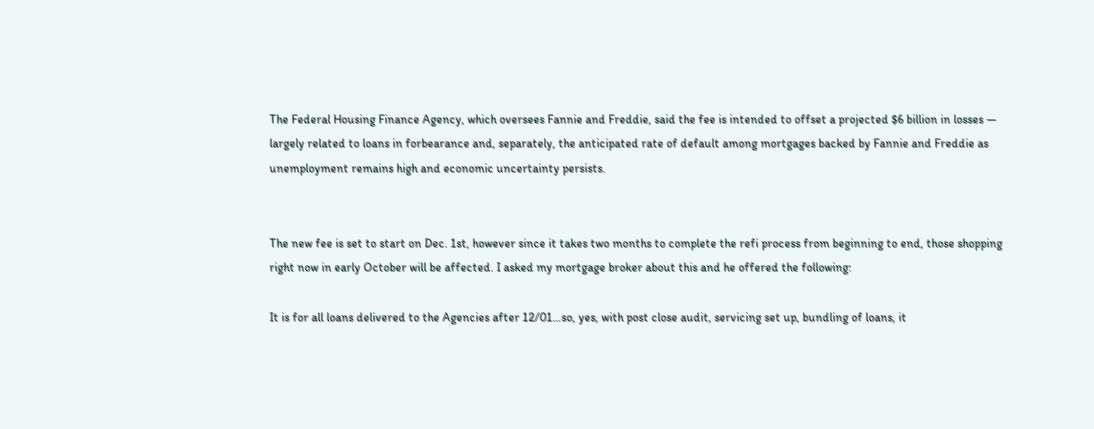The Federal Housing Finance Agency, which oversees Fannie and Freddie, said the fee is intended to offset a projected $6 billion in losses — largely related to loans in forbearance and, separately, the anticipated rate of default among mortgages backed by Fannie and Freddie as unemployment remains high and economic uncertainty persists.


The new fee is set to start on Dec. 1st, however since it takes two months to complete the refi process from beginning to end, those shopping right now in early October will be affected. I asked my mortgage broker about this and he offered the following:

It is for all loans delivered to the Agencies after 12/01…so, yes, with post close audit, servicing set up, bundling of loans, it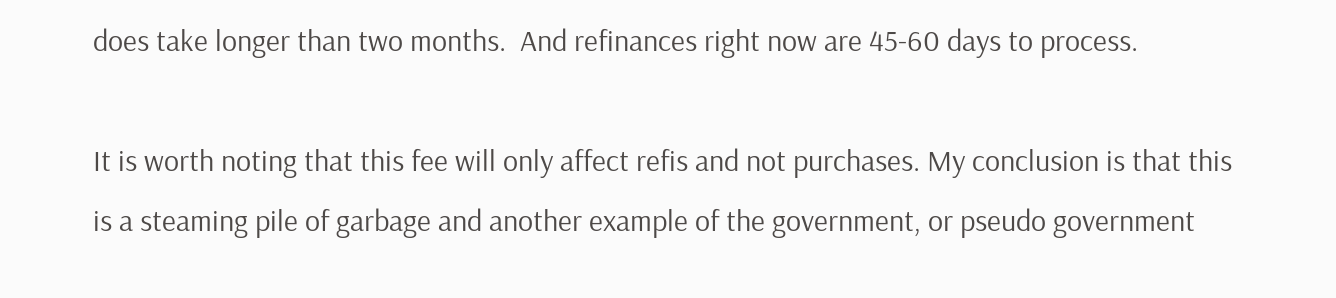does take longer than two months.  And refinances right now are 45-60 days to process.

It is worth noting that this fee will only affect refis and not purchases. My conclusion is that this is a steaming pile of garbage and another example of the government, or pseudo government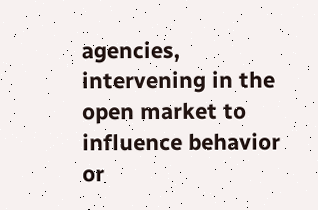agencies, intervening in the open market to influence behavior or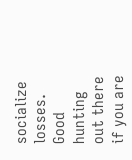socialize losses. Good hunting out there if you are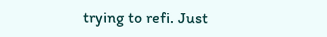trying to refi. Just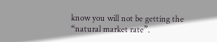know you will not be getting the “natural market rate”.